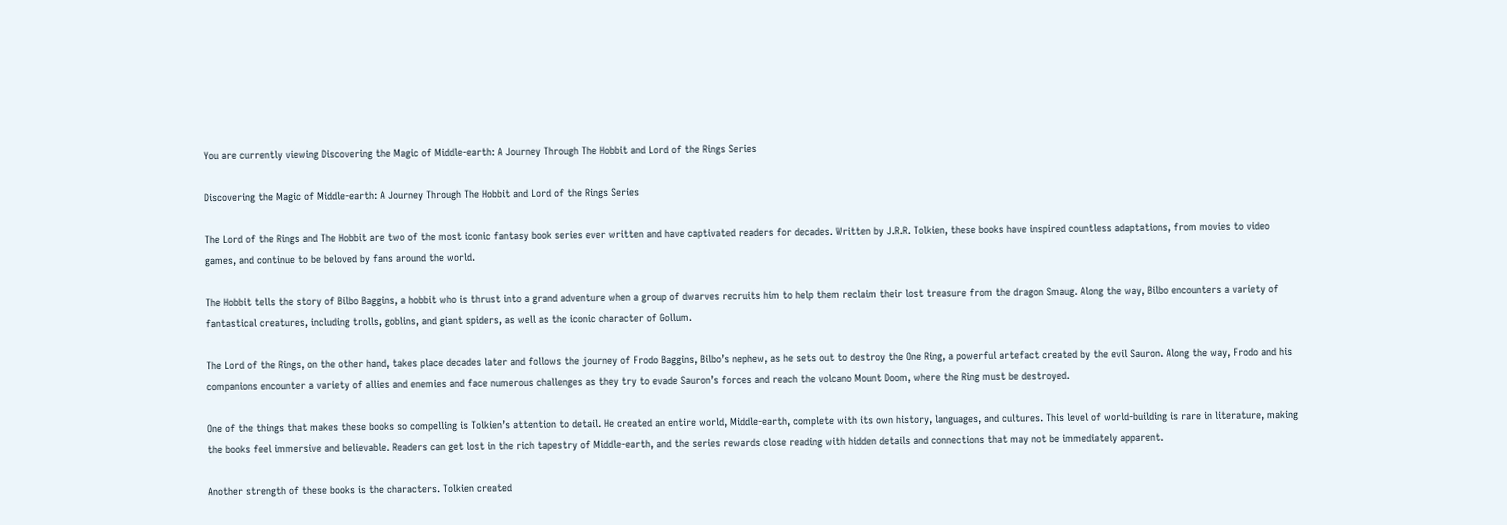You are currently viewing Discovering the Magic of Middle-earth: A Journey Through The Hobbit and Lord of the Rings Series

Discovering the Magic of Middle-earth: A Journey Through The Hobbit and Lord of the Rings Series

The Lord of the Rings and The Hobbit are two of the most iconic fantasy book series ever written and have captivated readers for decades. Written by J.R.R. Tolkien, these books have inspired countless adaptations, from movies to video games, and continue to be beloved by fans around the world.

The Hobbit tells the story of Bilbo Baggins, a hobbit who is thrust into a grand adventure when a group of dwarves recruits him to help them reclaim their lost treasure from the dragon Smaug. Along the way, Bilbo encounters a variety of fantastical creatures, including trolls, goblins, and giant spiders, as well as the iconic character of Gollum.

The Lord of the Rings, on the other hand, takes place decades later and follows the journey of Frodo Baggins, Bilbo’s nephew, as he sets out to destroy the One Ring, a powerful artefact created by the evil Sauron. Along the way, Frodo and his companions encounter a variety of allies and enemies and face numerous challenges as they try to evade Sauron’s forces and reach the volcano Mount Doom, where the Ring must be destroyed.

One of the things that makes these books so compelling is Tolkien’s attention to detail. He created an entire world, Middle-earth, complete with its own history, languages, and cultures. This level of world-building is rare in literature, making the books feel immersive and believable. Readers can get lost in the rich tapestry of Middle-earth, and the series rewards close reading with hidden details and connections that may not be immediately apparent.

Another strength of these books is the characters. Tolkien created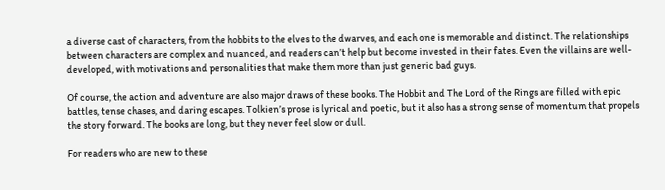a diverse cast of characters, from the hobbits to the elves to the dwarves, and each one is memorable and distinct. The relationships between characters are complex and nuanced, and readers can’t help but become invested in their fates. Even the villains are well-developed, with motivations and personalities that make them more than just generic bad guys.

Of course, the action and adventure are also major draws of these books. The Hobbit and The Lord of the Rings are filled with epic battles, tense chases, and daring escapes. Tolkien’s prose is lyrical and poetic, but it also has a strong sense of momentum that propels the story forward. The books are long, but they never feel slow or dull.

For readers who are new to these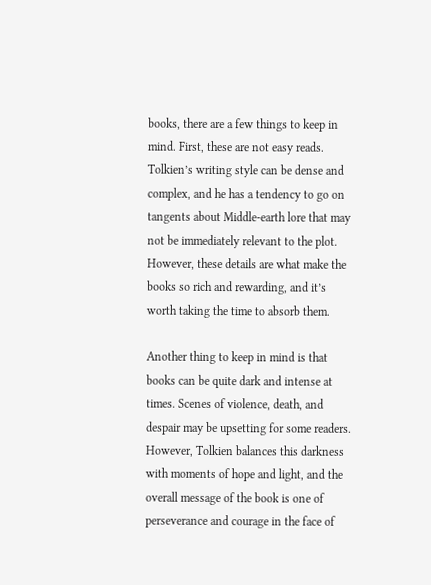books, there are a few things to keep in mind. First, these are not easy reads. Tolkien’s writing style can be dense and complex, and he has a tendency to go on tangents about Middle-earth lore that may not be immediately relevant to the plot. However, these details are what make the books so rich and rewarding, and it’s worth taking the time to absorb them.

Another thing to keep in mind is that books can be quite dark and intense at times. Scenes of violence, death, and despair may be upsetting for some readers. However, Tolkien balances this darkness with moments of hope and light, and the overall message of the book is one of perseverance and courage in the face of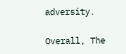adversity.

Overall, The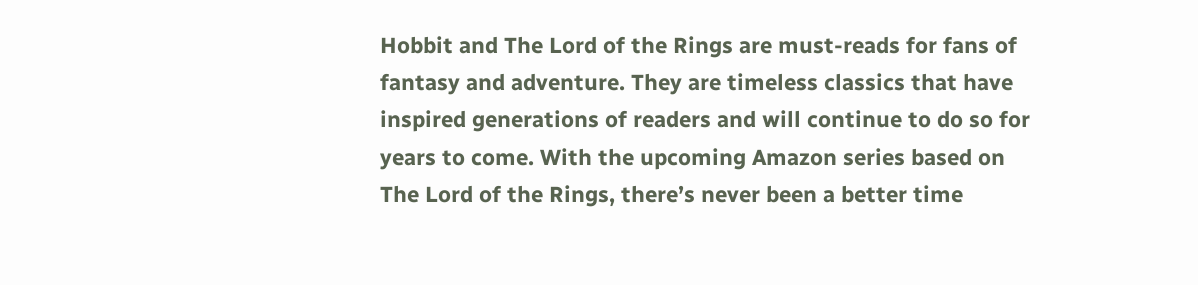Hobbit and The Lord of the Rings are must-reads for fans of fantasy and adventure. They are timeless classics that have inspired generations of readers and will continue to do so for years to come. With the upcoming Amazon series based on The Lord of the Rings, there’s never been a better time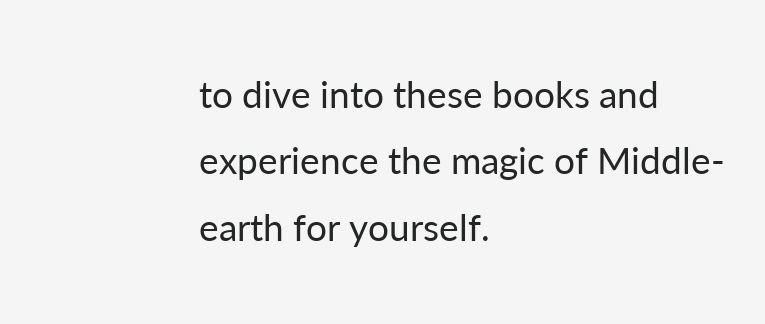to dive into these books and experience the magic of Middle-earth for yourself.